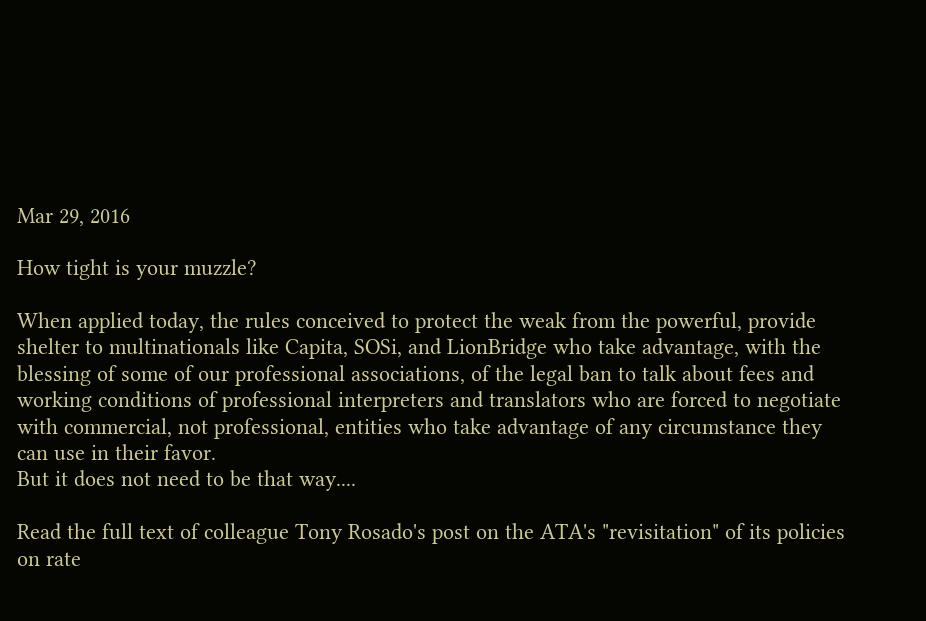Mar 29, 2016

How tight is your muzzle?

When applied today, the rules conceived to protect the weak from the powerful, provide shelter to multinationals like Capita, SOSi, and LionBridge who take advantage, with the blessing of some of our professional associations, of the legal ban to talk about fees and working conditions of professional interpreters and translators who are forced to negotiate with commercial, not professional, entities who take advantage of any circumstance they can use in their favor.
But it does not need to be that way....

Read the full text of colleague Tony Rosado's post on the ATA's "revisitation" of its policies on rate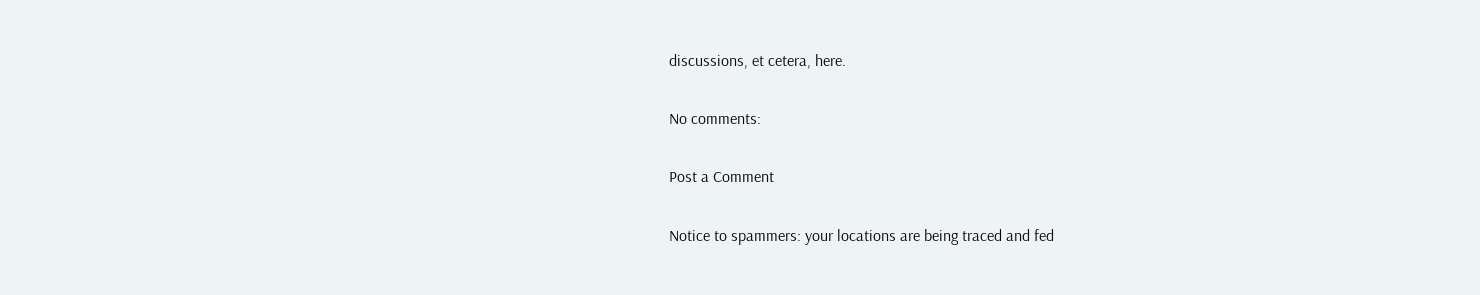discussions, et cetera, here.

No comments:

Post a Comment

Notice to spammers: your locations are being traced and fed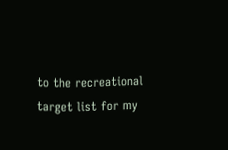to the recreational target list for my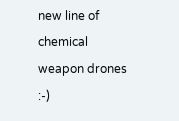new line of chemical weapon drones :-)